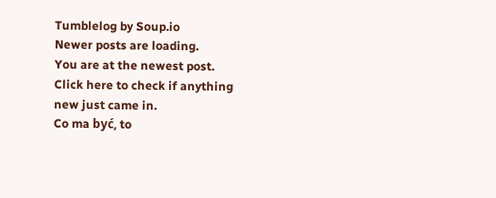Tumblelog by Soup.io
Newer posts are loading.
You are at the newest post.
Click here to check if anything new just came in.
Co ma być, to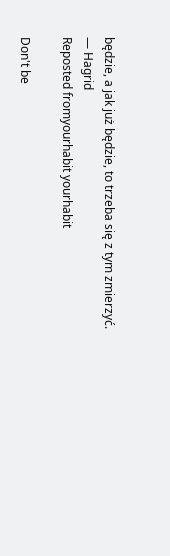będzie, a jak już będzie, to trzeba się z tym zmierzyć.
— Hagrid
Reposted fromyourhabit yourhabit

Don't be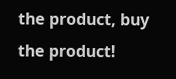the product, buy the product!